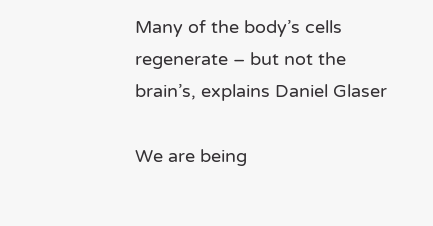Many of the body’s cells regenerate – but not the brain’s, explains Daniel Glaser

We are being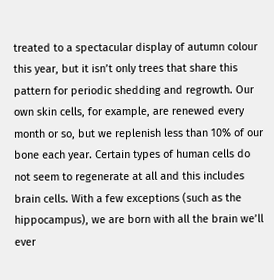treated to a spectacular display of autumn colour this year, but it isn’t only trees that share this pattern for periodic shedding and regrowth. Our own skin cells, for example, are renewed every month or so, but we replenish less than 10% of our bone each year. Certain types of human cells do not seem to regenerate at all and this includes brain cells. With a few exceptions (such as the hippocampus), we are born with all the brain we’ll ever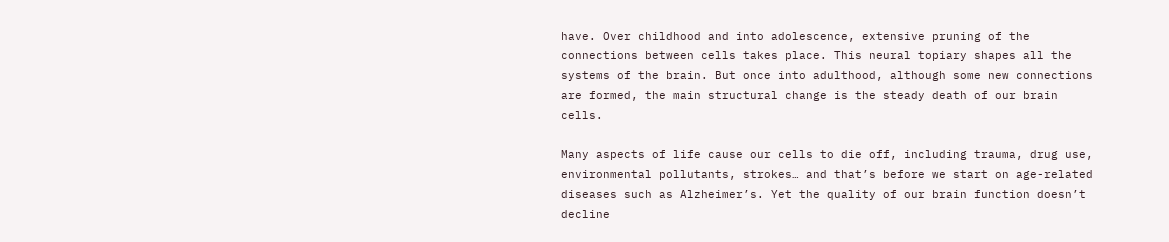have. Over childhood and into adolescence, extensive pruning of the connections between cells takes place. This neural topiary shapes all the systems of the brain. But once into adulthood, although some new connections are formed, the main structural change is the steady death of our brain cells.

Many aspects of life cause our cells to die off, including trauma, drug use, environmental pollutants, strokes… and that’s before we start on age-related diseases such as Alzheimer’s. Yet the quality of our brain function doesn’t decline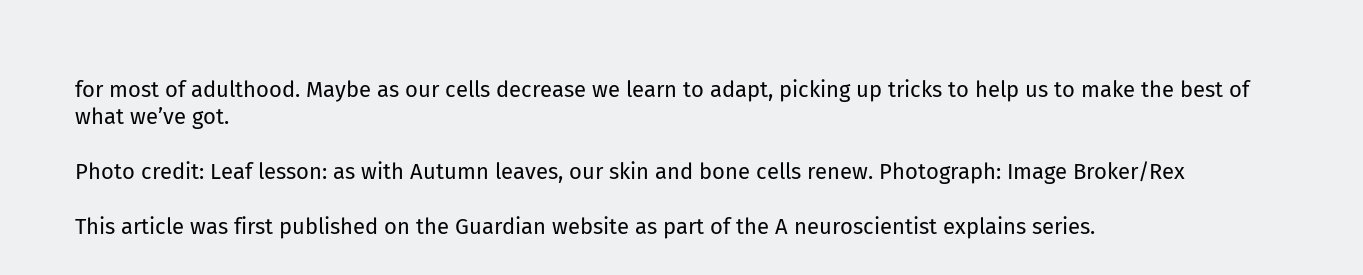for most of adulthood. Maybe as our cells decrease we learn to adapt, picking up tricks to help us to make the best of what we’ve got.

Photo credit: Leaf lesson: as with Autumn leaves, our skin and bone cells renew. Photograph: Image Broker/Rex

This article was first published on the Guardian website as part of the A neuroscientist explains series.